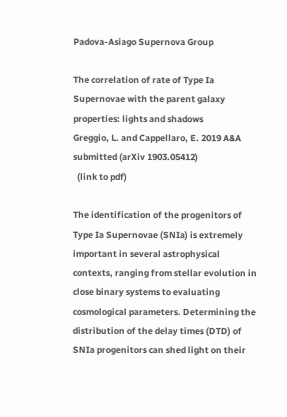Padova-Asiago Supernova Group

The correlation of rate of Type Ia Supernovae with the parent galaxy properties: lights and shadows
Greggio, L. and Cappellaro, E. 2019 A&A submitted (arXiv 1903.05412)
  (link to pdf)

The identification of the progenitors of Type Ia Supernovae (SNIa) is extremely important in several astrophysical contexts, ranging from stellar evolution in close binary systems to evaluating cosmological parameters. Determining the distribution of the delay times (DTD) of SNIa progenitors can shed light on their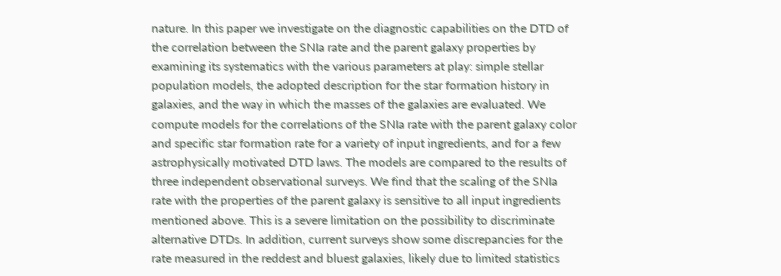nature. In this paper we investigate on the diagnostic capabilities on the DTD of the correlation between the SNIa rate and the parent galaxy properties by examining its systematics with the various parameters at play: simple stellar population models, the adopted description for the star formation history in galaxies, and the way in which the masses of the galaxies are evaluated. We compute models for the correlations of the SNIa rate with the parent galaxy color and specific star formation rate for a variety of input ingredients, and for a few astrophysically motivated DTD laws. The models are compared to the results of three independent observational surveys. We find that the scaling of the SNIa rate with the properties of the parent galaxy is sensitive to all input ingredients mentioned above. This is a severe limitation on the possibility to discriminate alternative DTDs. In addition, current surveys show some discrepancies for the rate measured in the reddest and bluest galaxies, likely due to limited statistics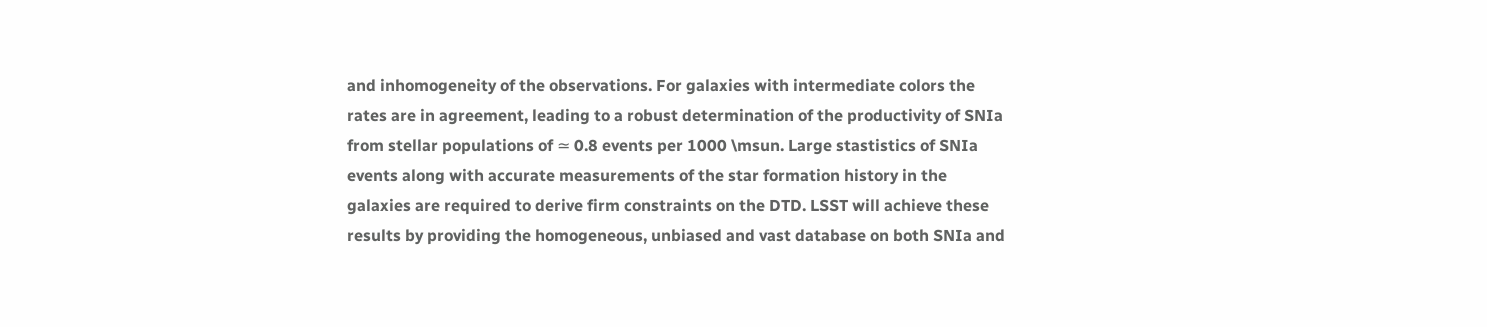and inhomogeneity of the observations. For galaxies with intermediate colors the rates are in agreement, leading to a robust determination of the productivity of SNIa from stellar populations of ≃ 0.8 events per 1000 \msun. Large stastistics of SNIa events along with accurate measurements of the star formation history in the galaxies are required to derive firm constraints on the DTD. LSST will achieve these results by providing the homogeneous, unbiased and vast database on both SNIa and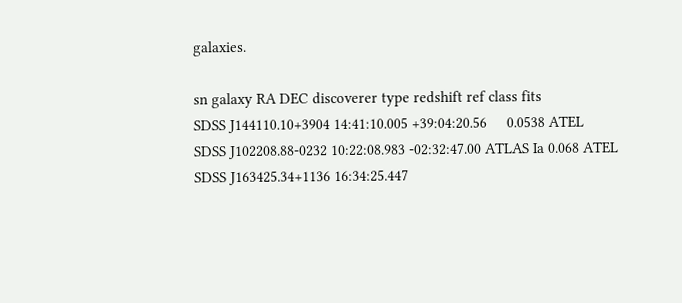galaxies.

sn galaxy RA DEC discoverer type redshift ref class fits
SDSS J144110.10+3904 14:41:10.005 +39:04:20.56     0.0538 ATEL
SDSS J102208.88-0232 10:22:08.983 -02:32:47.00 ATLAS Ia 0.068 ATEL
SDSS J163425.34+1136 16:34:25.447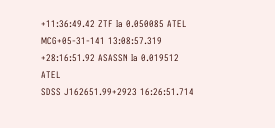+11:36:49.42 ZTF Ia 0.050085 ATEL
MCG+05-31-141 13:08:57.319 +28:16:51.92 ASASSN Ia 0.019512 ATEL
SDSS J162651.99+2923 16:26:51.714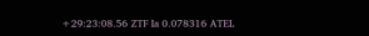+29:23:08.56 ZTF Ia 0.078316 ATEL